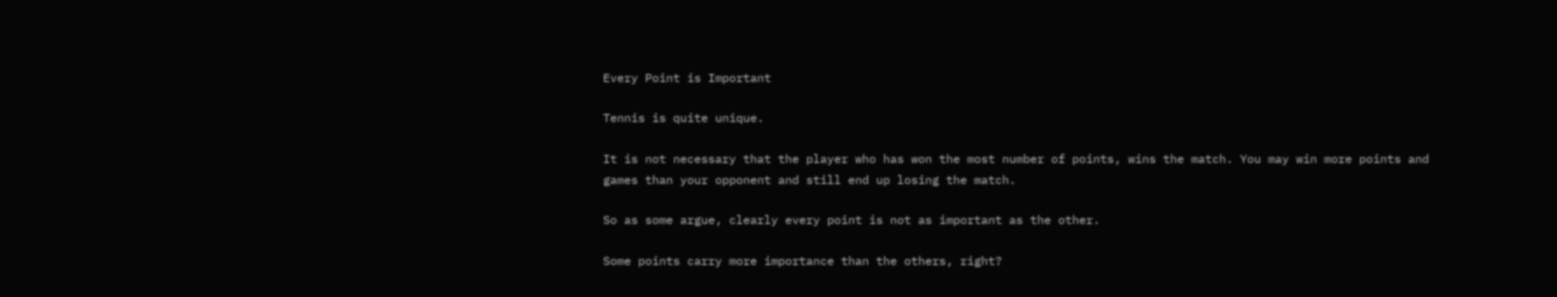Every Point is Important

Tennis is quite unique.

It is not necessary that the player who has won the most number of points, wins the match. You may win more points and games than your opponent and still end up losing the match.

So as some argue, clearly every point is not as important as the other.

Some points carry more importance than the others, right?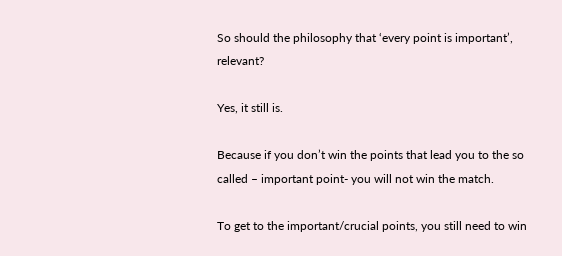So should the philosophy that ‘every point is important’, relevant?

Yes, it still is.

Because if you don’t win the points that lead you to the so called – important point- you will not win the match.

To get to the important/crucial points, you still need to win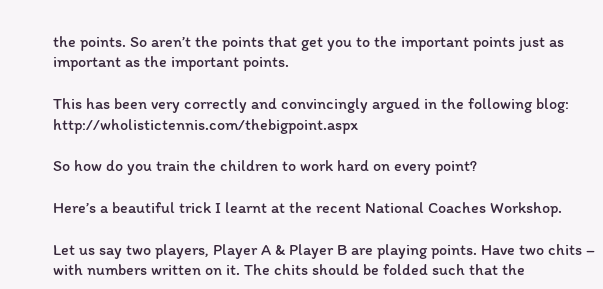the points. So aren’t the points that get you to the important points just as important as the important points.

This has been very correctly and convincingly argued in the following blog: http://wholistictennis.com/thebigpoint.aspx

So how do you train the children to work hard on every point?

Here’s a beautiful trick I learnt at the recent National Coaches Workshop.

Let us say two players, Player A & Player B are playing points. Have two chits – with numbers written on it. The chits should be folded such that the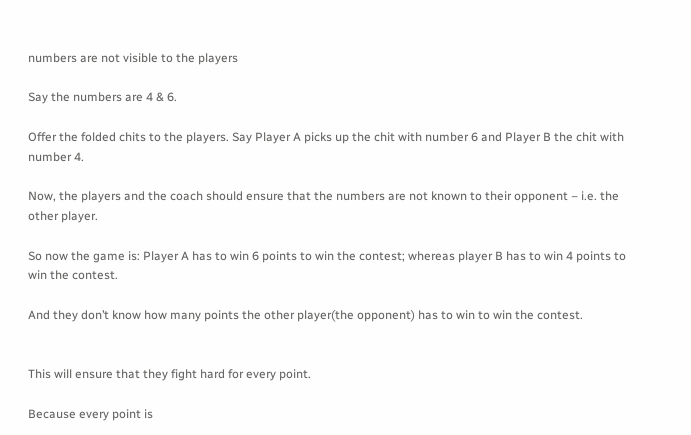numbers are not visible to the players

Say the numbers are 4 & 6.

Offer the folded chits to the players. Say Player A picks up the chit with number 6 and Player B the chit with number 4.

Now, the players and the coach should ensure that the numbers are not known to their opponent – i.e. the other player.

So now the game is: Player A has to win 6 points to win the contest; whereas player B has to win 4 points to win the contest.

And they don’t know how many points the other player(the opponent) has to win to win the contest.


This will ensure that they fight hard for every point.

Because every point is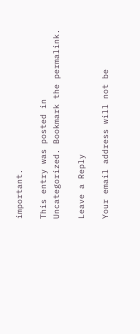important.

This entry was posted in Uncategorized. Bookmark the permalink.

Leave a Reply

Your email address will not be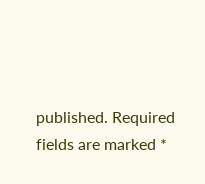published. Required fields are marked *